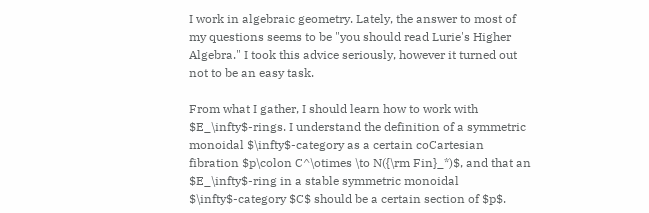I work in algebraic geometry. Lately, the answer to most of my questions seems to be "you should read Lurie's Higher Algebra." I took this advice seriously, however it turned out not to be an easy task.

From what I gather, I should learn how to work with $E_\infty$-rings. I understand the definition of a symmetric monoidal $\infty$-category as a certain coCartesian fibration $p\colon C^\otimes \to N({\rm Fin}_*)$, and that an $E_\infty$-ring in a stable symmetric monoidal $\infty$-category $C$ should be a certain section of $p$.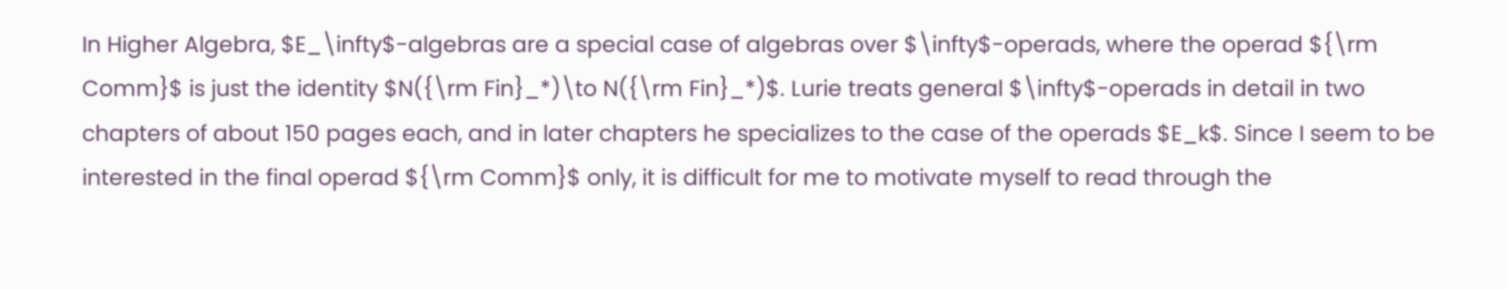In Higher Algebra, $E_\infty$-algebras are a special case of algebras over $\infty$-operads, where the operad ${\rm Comm}$ is just the identity $N({\rm Fin}_*)\to N({\rm Fin}_*)$. Lurie treats general $\infty$-operads in detail in two chapters of about 150 pages each, and in later chapters he specializes to the case of the operads $E_k$. Since I seem to be interested in the final operad ${\rm Comm}$ only, it is difficult for me to motivate myself to read through the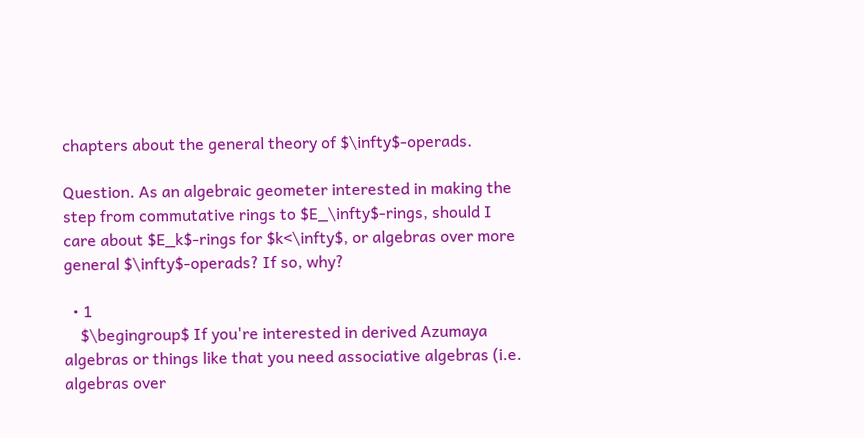chapters about the general theory of $\infty$-operads.

Question. As an algebraic geometer interested in making the step from commutative rings to $E_\infty$-rings, should I care about $E_k$-rings for $k<\infty$, or algebras over more general $\infty$-operads? If so, why?

  • 1
    $\begingroup$ If you're interested in derived Azumaya algebras or things like that you need associative algebras (i.e. algebras over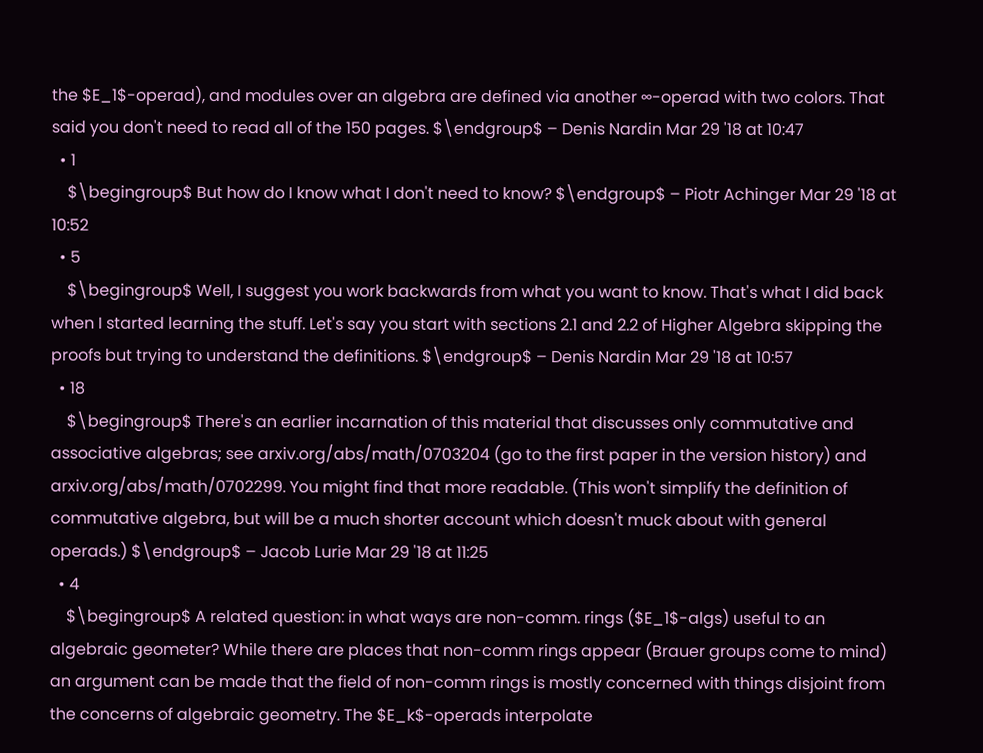the $E_1$-operad), and modules over an algebra are defined via another ∞-operad with two colors. That said you don't need to read all of the 150 pages. $\endgroup$ – Denis Nardin Mar 29 '18 at 10:47
  • 1
    $\begingroup$ But how do I know what I don't need to know? $\endgroup$ – Piotr Achinger Mar 29 '18 at 10:52
  • 5
    $\begingroup$ Well, I suggest you work backwards from what you want to know. That's what I did back when I started learning the stuff. Let's say you start with sections 2.1 and 2.2 of Higher Algebra skipping the proofs but trying to understand the definitions. $\endgroup$ – Denis Nardin Mar 29 '18 at 10:57
  • 18
    $\begingroup$ There's an earlier incarnation of this material that discusses only commutative and associative algebras; see arxiv.org/abs/math/0703204 (go to the first paper in the version history) and arxiv.org/abs/math/0702299. You might find that more readable. (This won't simplify the definition of commutative algebra, but will be a much shorter account which doesn't muck about with general operads.) $\endgroup$ – Jacob Lurie Mar 29 '18 at 11:25
  • 4
    $\begingroup$ A related question: in what ways are non-comm. rings ($E_1$-algs) useful to an algebraic geometer? While there are places that non-comm rings appear (Brauer groups come to mind) an argument can be made that the field of non-comm rings is mostly concerned with things disjoint from the concerns of algebraic geometry. The $E_k$-operads interpolate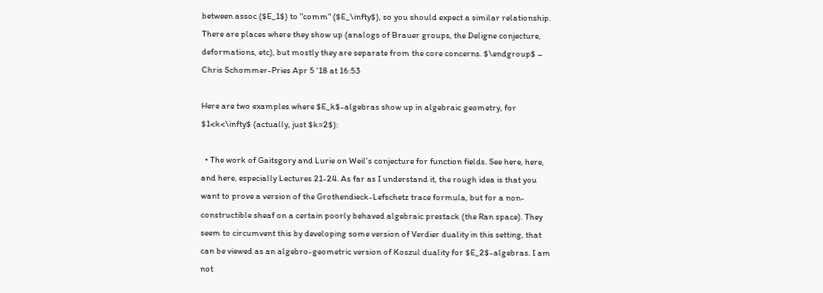between assoc ($E_1$) to "comm" ($E_\infty$), so you should expect a similar relationship. There are places where they show up (analogs of Brauer groups, the Deligne conjecture, deformations, etc), but mostly they are separate from the core concerns. $\endgroup$ – Chris Schommer-Pries Apr 5 '18 at 16:53

Here are two examples where $E_k$-algebras show up in algebraic geometry, for $1<k<\infty$ (actually, just $k=2$):

  • The work of Gaitsgory and Lurie on Weil's conjecture for function fields. See here, here, and here, especially Lectures 21-24. As far as I understand it, the rough idea is that you want to prove a version of the Grothendieck-Lefschetz trace formula, but for a non-constructible sheaf on a certain poorly behaved algebraic prestack (the Ran space). They seem to circumvent this by developing some version of Verdier duality in this setting, that can be viewed as an algebro-geometric version of Koszul duality for $E_2$-algebras. I am not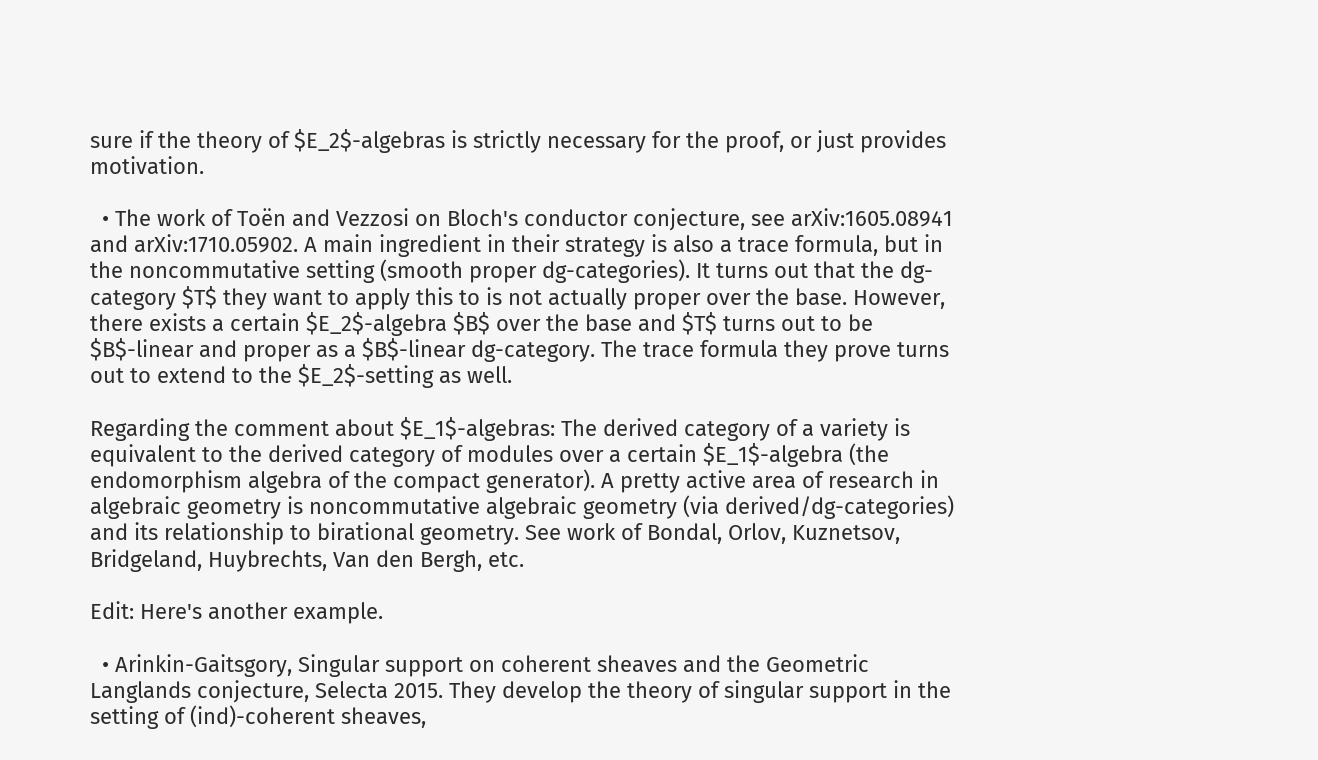sure if the theory of $E_2$-algebras is strictly necessary for the proof, or just provides motivation.

  • The work of Toën and Vezzosi on Bloch's conductor conjecture, see arXiv:1605.08941 and arXiv:1710.05902. A main ingredient in their strategy is also a trace formula, but in the noncommutative setting (smooth proper dg-categories). It turns out that the dg-category $T$ they want to apply this to is not actually proper over the base. However, there exists a certain $E_2$-algebra $B$ over the base and $T$ turns out to be $B$-linear and proper as a $B$-linear dg-category. The trace formula they prove turns out to extend to the $E_2$-setting as well.

Regarding the comment about $E_1$-algebras: The derived category of a variety is equivalent to the derived category of modules over a certain $E_1$-algebra (the endomorphism algebra of the compact generator). A pretty active area of research in algebraic geometry is noncommutative algebraic geometry (via derived/dg-categories) and its relationship to birational geometry. See work of Bondal, Orlov, Kuznetsov, Bridgeland, Huybrechts, Van den Bergh, etc.

Edit: Here's another example.

  • Arinkin-Gaitsgory, Singular support on coherent sheaves and the Geometric Langlands conjecture, Selecta 2015. They develop the theory of singular support in the setting of (ind)-coherent sheaves,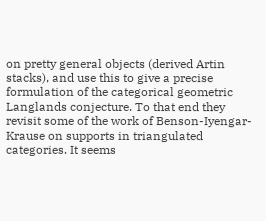on pretty general objects (derived Artin stacks), and use this to give a precise formulation of the categorical geometric Langlands conjecture. To that end they revisit some of the work of Benson-Iyengar-Krause on supports in triangulated categories. It seems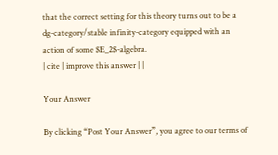that the correct setting for this theory turns out to be a dg-category/stable infinity-category equipped with an action of some $E_2$-algebra.
| cite | improve this answer | |

Your Answer

By clicking “Post Your Answer”, you agree to our terms of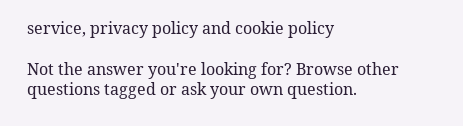service, privacy policy and cookie policy

Not the answer you're looking for? Browse other questions tagged or ask your own question.